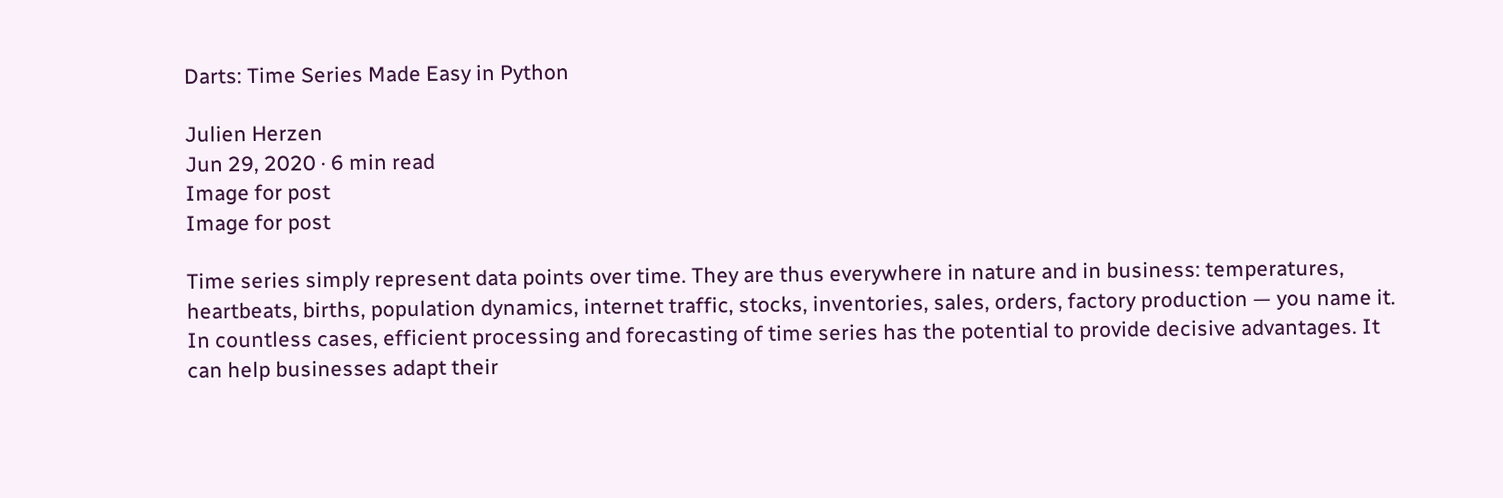Darts: Time Series Made Easy in Python

Julien Herzen
Jun 29, 2020 · 6 min read
Image for post
Image for post

Time series simply represent data points over time. They are thus everywhere in nature and in business: temperatures, heartbeats, births, population dynamics, internet traffic, stocks, inventories, sales, orders, factory production — you name it. In countless cases, efficient processing and forecasting of time series has the potential to provide decisive advantages. It can help businesses adapt their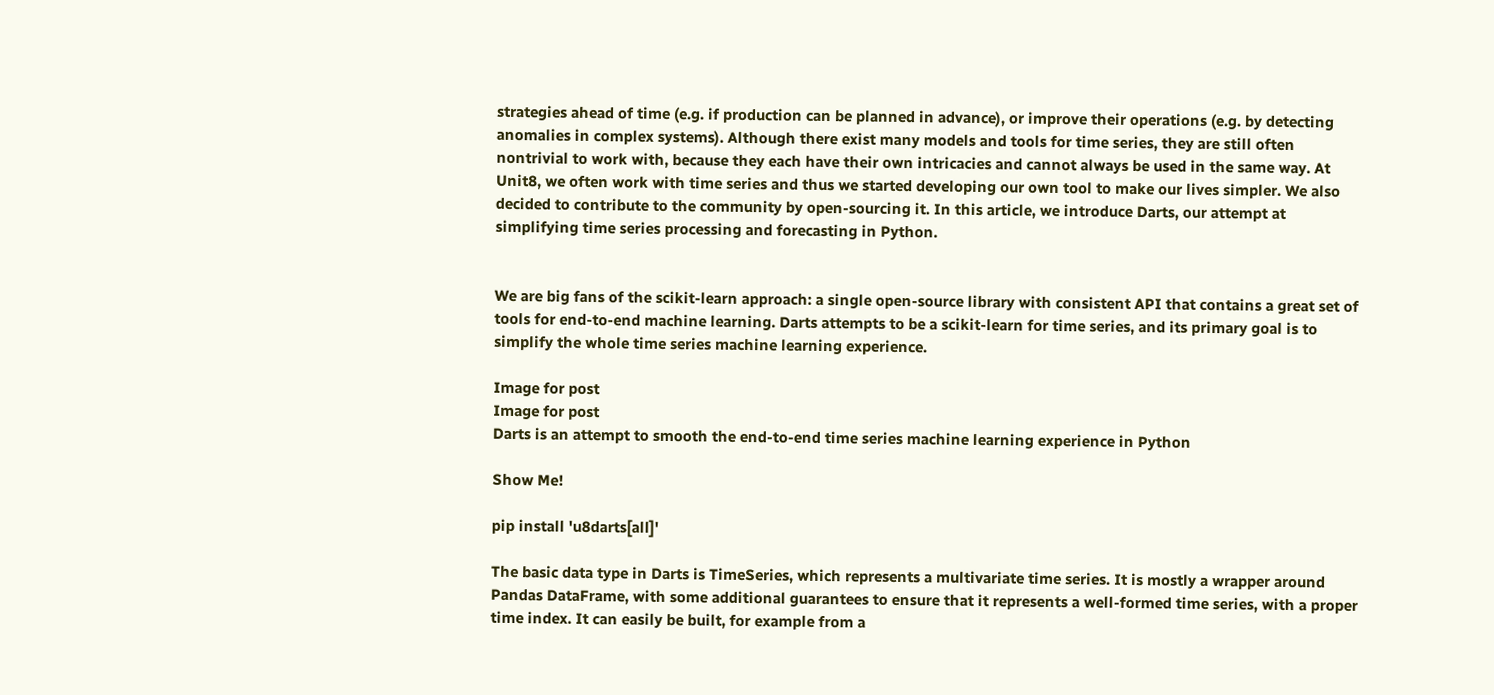strategies ahead of time (e.g. if production can be planned in advance), or improve their operations (e.g. by detecting anomalies in complex systems). Although there exist many models and tools for time series, they are still often nontrivial to work with, because they each have their own intricacies and cannot always be used in the same way. At Unit8, we often work with time series and thus we started developing our own tool to make our lives simpler. We also decided to contribute to the community by open-sourcing it. In this article, we introduce Darts, our attempt at simplifying time series processing and forecasting in Python.


We are big fans of the scikit-learn approach: a single open-source library with consistent API that contains a great set of tools for end-to-end machine learning. Darts attempts to be a scikit-learn for time series, and its primary goal is to simplify the whole time series machine learning experience.

Image for post
Image for post
Darts is an attempt to smooth the end-to-end time series machine learning experience in Python

Show Me!

pip install 'u8darts[all]'

The basic data type in Darts is TimeSeries, which represents a multivariate time series. It is mostly a wrapper around Pandas DataFrame, with some additional guarantees to ensure that it represents a well-formed time series, with a proper time index. It can easily be built, for example from a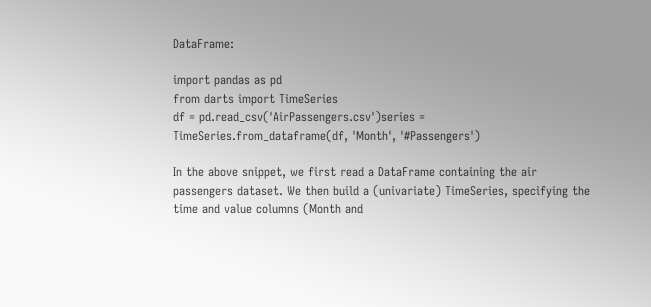DataFrame:

import pandas as pd
from darts import TimeSeries
df = pd.read_csv('AirPassengers.csv')series = TimeSeries.from_dataframe(df, 'Month', '#Passengers')

In the above snippet, we first read a DataFrame containing the air passengers dataset. We then build a (univariate) TimeSeries, specifying the time and value columns (Month and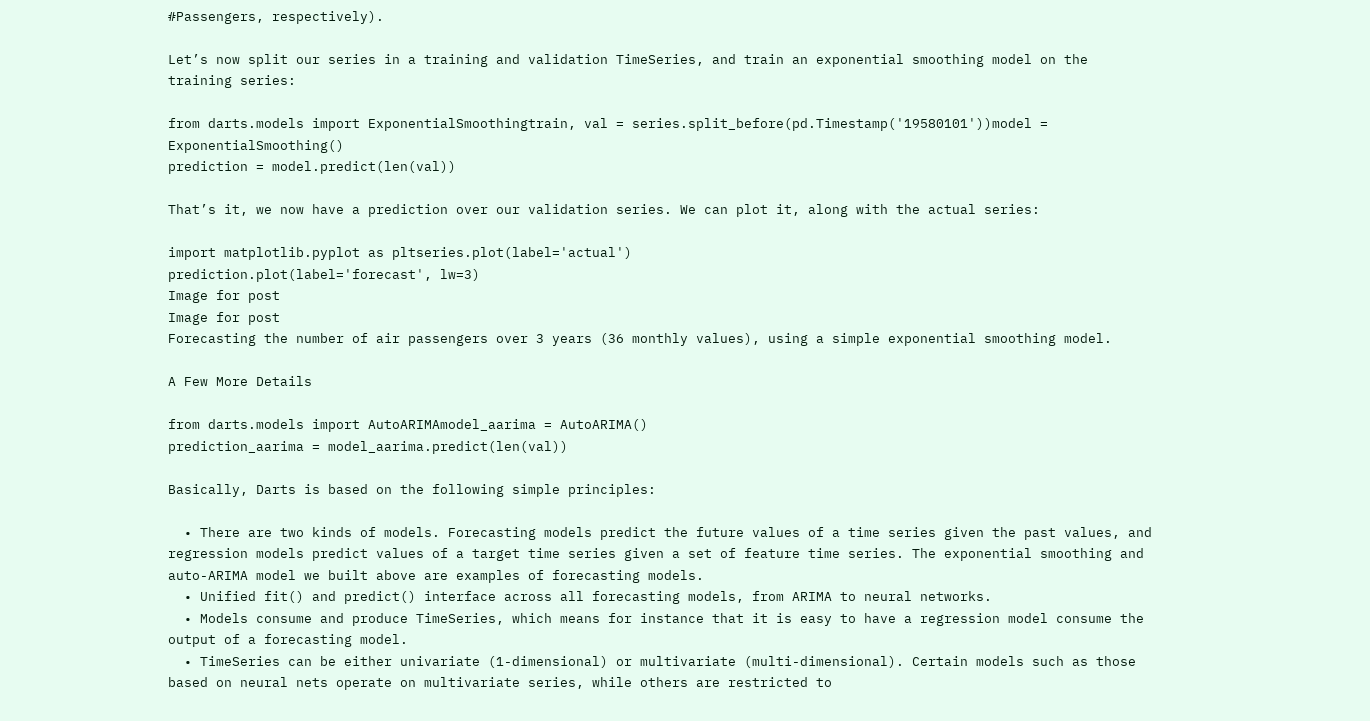#Passengers, respectively).

Let’s now split our series in a training and validation TimeSeries, and train an exponential smoothing model on the training series:

from darts.models import ExponentialSmoothingtrain, val = series.split_before(pd.Timestamp('19580101'))model = ExponentialSmoothing()
prediction = model.predict(len(val))

That’s it, we now have a prediction over our validation series. We can plot it, along with the actual series:

import matplotlib.pyplot as pltseries.plot(label='actual')
prediction.plot(label='forecast', lw=3)
Image for post
Image for post
Forecasting the number of air passengers over 3 years (36 monthly values), using a simple exponential smoothing model.

A Few More Details

from darts.models import AutoARIMAmodel_aarima = AutoARIMA()
prediction_aarima = model_aarima.predict(len(val))

Basically, Darts is based on the following simple principles:

  • There are two kinds of models. Forecasting models predict the future values of a time series given the past values, and regression models predict values of a target time series given a set of feature time series. The exponential smoothing and auto-ARIMA model we built above are examples of forecasting models.
  • Unified fit() and predict() interface across all forecasting models, from ARIMA to neural networks.
  • Models consume and produce TimeSeries, which means for instance that it is easy to have a regression model consume the output of a forecasting model.
  • TimeSeries can be either univariate (1-dimensional) or multivariate (multi-dimensional). Certain models such as those based on neural nets operate on multivariate series, while others are restricted to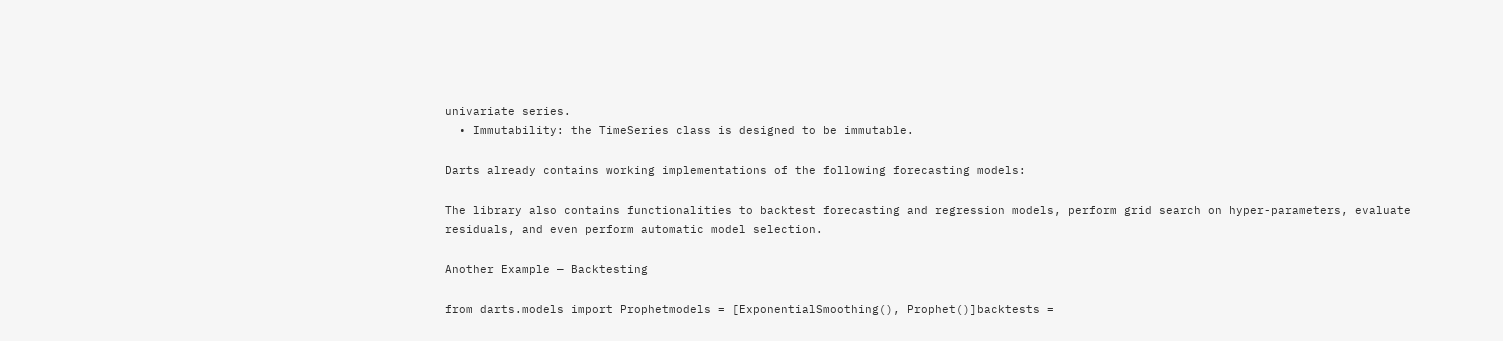univariate series.
  • Immutability: the TimeSeries class is designed to be immutable.

Darts already contains working implementations of the following forecasting models:

The library also contains functionalities to backtest forecasting and regression models, perform grid search on hyper-parameters, evaluate residuals, and even perform automatic model selection.

Another Example — Backtesting

from darts.models import Prophetmodels = [ExponentialSmoothing(), Prophet()]backtests =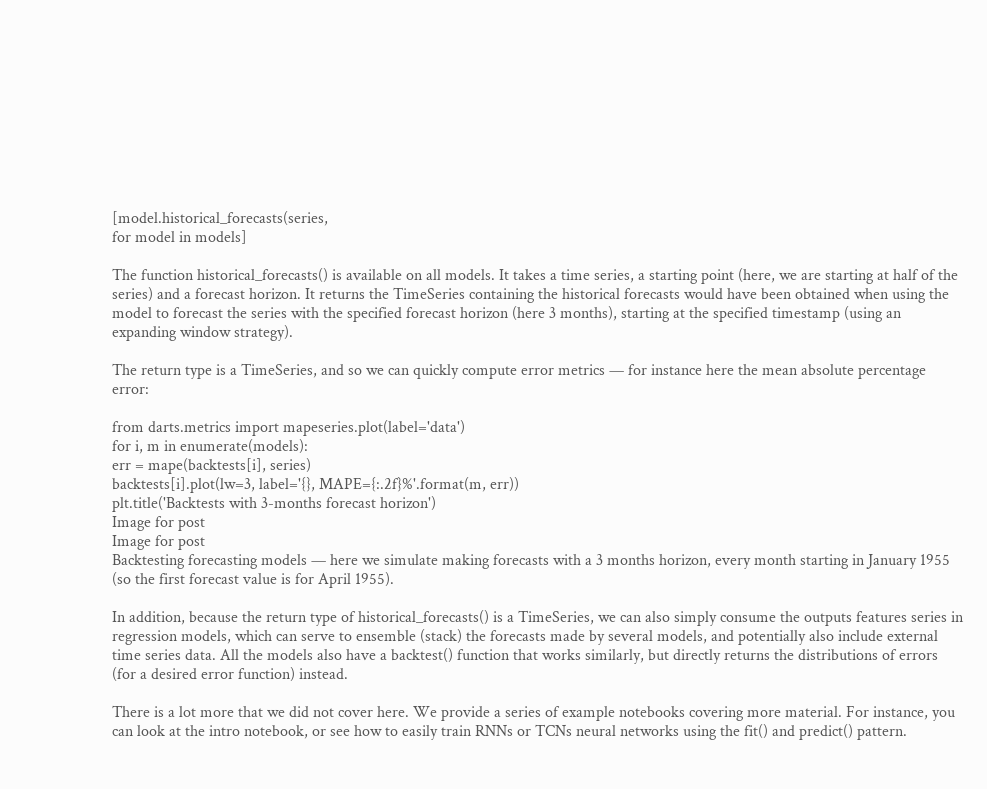[model.historical_forecasts(series,
for model in models]

The function historical_forecasts() is available on all models. It takes a time series, a starting point (here, we are starting at half of the series) and a forecast horizon. It returns the TimeSeries containing the historical forecasts would have been obtained when using the model to forecast the series with the specified forecast horizon (here 3 months), starting at the specified timestamp (using an expanding window strategy).

The return type is a TimeSeries, and so we can quickly compute error metrics — for instance here the mean absolute percentage error:

from darts.metrics import mapeseries.plot(label='data')
for i, m in enumerate(models):
err = mape(backtests[i], series)
backtests[i].plot(lw=3, label='{}, MAPE={:.2f}%'.format(m, err))
plt.title('Backtests with 3-months forecast horizon')
Image for post
Image for post
Backtesting forecasting models — here we simulate making forecasts with a 3 months horizon, every month starting in January 1955 (so the first forecast value is for April 1955).

In addition, because the return type of historical_forecasts() is a TimeSeries, we can also simply consume the outputs features series in regression models, which can serve to ensemble (stack) the forecasts made by several models, and potentially also include external time series data. All the models also have a backtest() function that works similarly, but directly returns the distributions of errors (for a desired error function) instead.

There is a lot more that we did not cover here. We provide a series of example notebooks covering more material. For instance, you can look at the intro notebook, or see how to easily train RNNs or TCNs neural networks using the fit() and predict() pattern.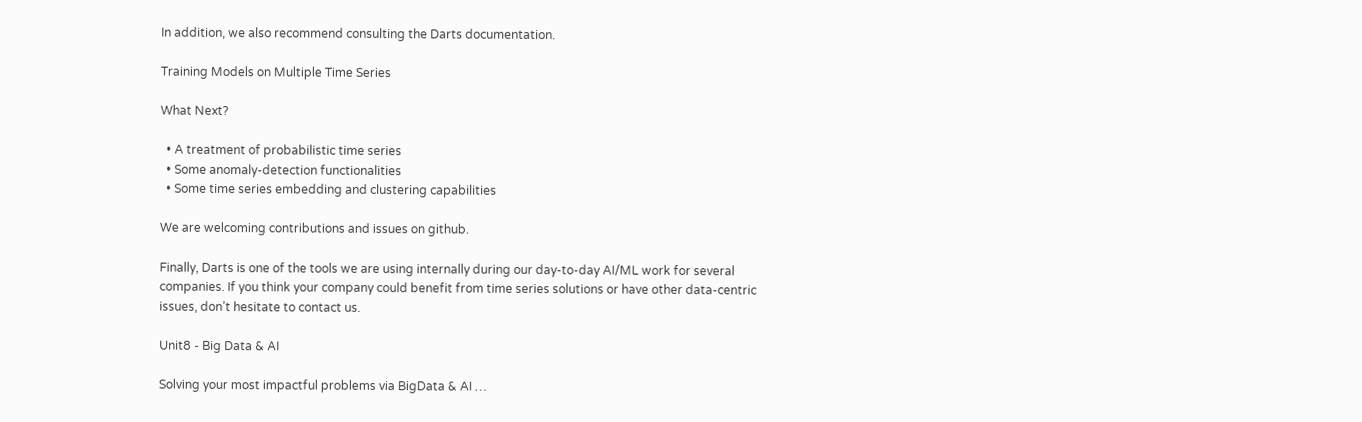In addition, we also recommend consulting the Darts documentation.

Training Models on Multiple Time Series

What Next?

  • A treatment of probabilistic time series
  • Some anomaly-detection functionalities
  • Some time series embedding and clustering capabilities

We are welcoming contributions and issues on github.

Finally, Darts is one of the tools we are using internally during our day-to-day AI/ML work for several companies. If you think your company could benefit from time series solutions or have other data-centric issues, don’t hesitate to contact us.

Unit8 - Big Data & AI

Solving your most impactful problems via BigData & AI …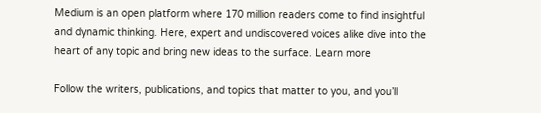Medium is an open platform where 170 million readers come to find insightful and dynamic thinking. Here, expert and undiscovered voices alike dive into the heart of any topic and bring new ideas to the surface. Learn more

Follow the writers, publications, and topics that matter to you, and you’ll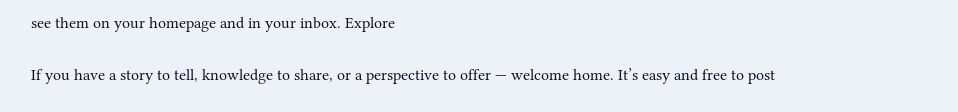see them on your homepage and in your inbox. Explore

If you have a story to tell, knowledge to share, or a perspective to offer — welcome home. It’s easy and free to post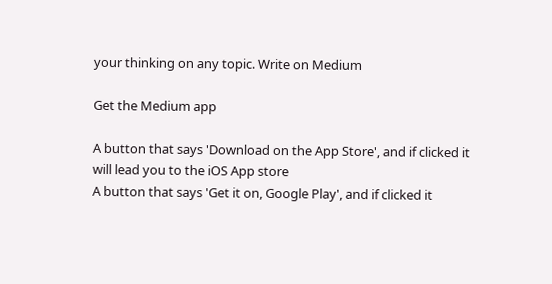your thinking on any topic. Write on Medium

Get the Medium app

A button that says 'Download on the App Store', and if clicked it will lead you to the iOS App store
A button that says 'Get it on, Google Play', and if clicked it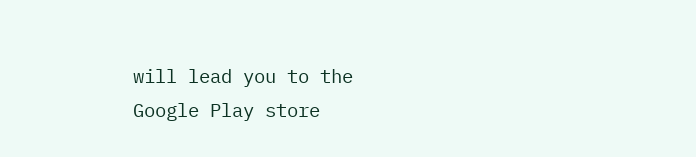will lead you to the Google Play store